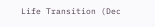Life Transition (Dec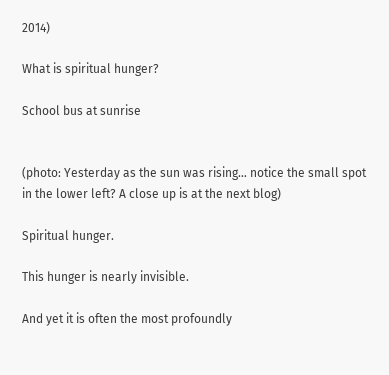2014)

What is spiritual hunger?

School bus at sunrise


(photo: Yesterday as the sun was rising… notice the small spot in the lower left? A close up is at the next blog)

Spiritual hunger.

This hunger is nearly invisible.

And yet it is often the most profoundly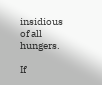insidious of all hungers.

If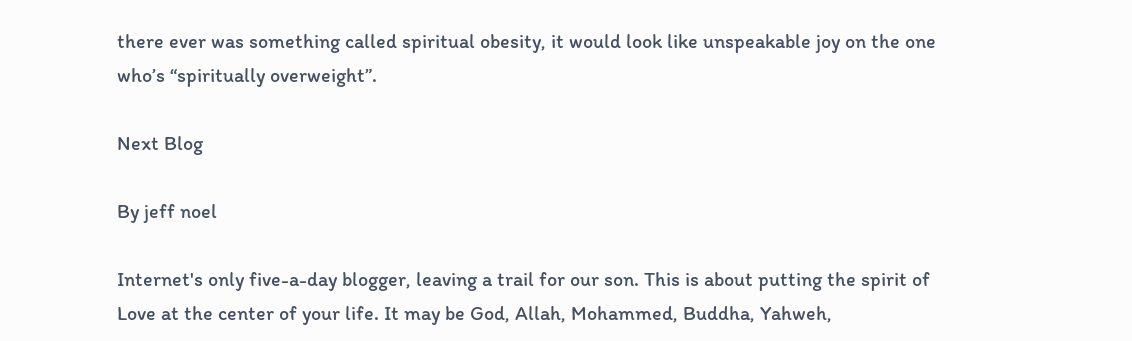there ever was something called spiritual obesity, it would look like unspeakable joy on the one who’s “spiritually overweight”.

Next Blog

By jeff noel

Internet's only five-a-day blogger, leaving a trail for our son. This is about putting the spirit of Love at the center of your life. It may be God, Allah, Mohammed, Buddha, Yahweh,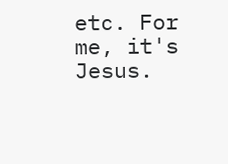etc. For me, it's Jesus.